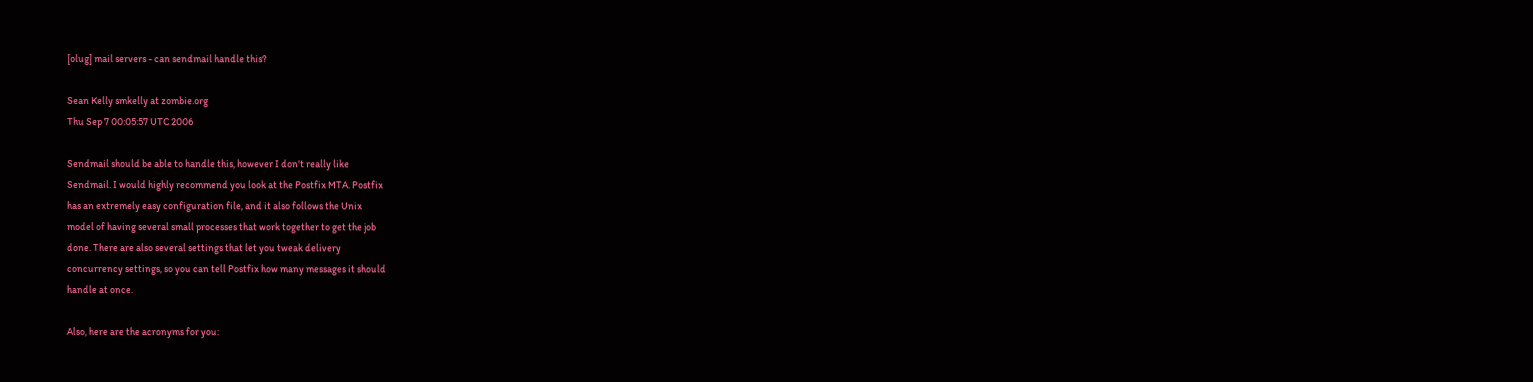[olug] mail servers - can sendmail handle this?

Sean Kelly smkelly at zombie.org
Thu Sep 7 00:05:57 UTC 2006

Sendmail should be able to handle this, however I don't really like
Sendmail. I would highly recommend you look at the Postfix MTA. Postfix
has an extremely easy configuration file, and it also follows the Unix
model of having several small processes that work together to get the job
done. There are also several settings that let you tweak delivery
concurrency settings, so you can tell Postfix how many messages it should
handle at once.

Also, here are the acronyms for you: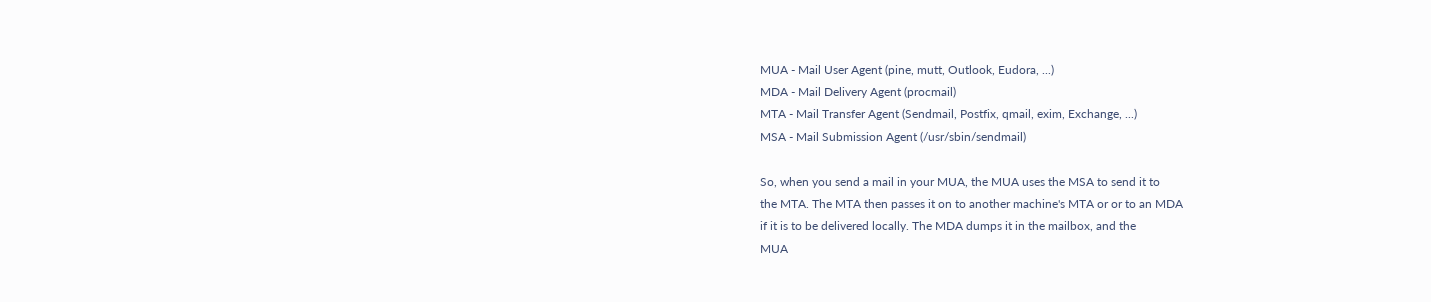MUA - Mail User Agent (pine, mutt, Outlook, Eudora, ...)
MDA - Mail Delivery Agent (procmail)
MTA - Mail Transfer Agent (Sendmail, Postfix, qmail, exim, Exchange, ...)
MSA - Mail Submission Agent (/usr/sbin/sendmail)

So, when you send a mail in your MUA, the MUA uses the MSA to send it to
the MTA. The MTA then passes it on to another machine's MTA or or to an MDA
if it is to be delivered locally. The MDA dumps it in the mailbox, and the
MUA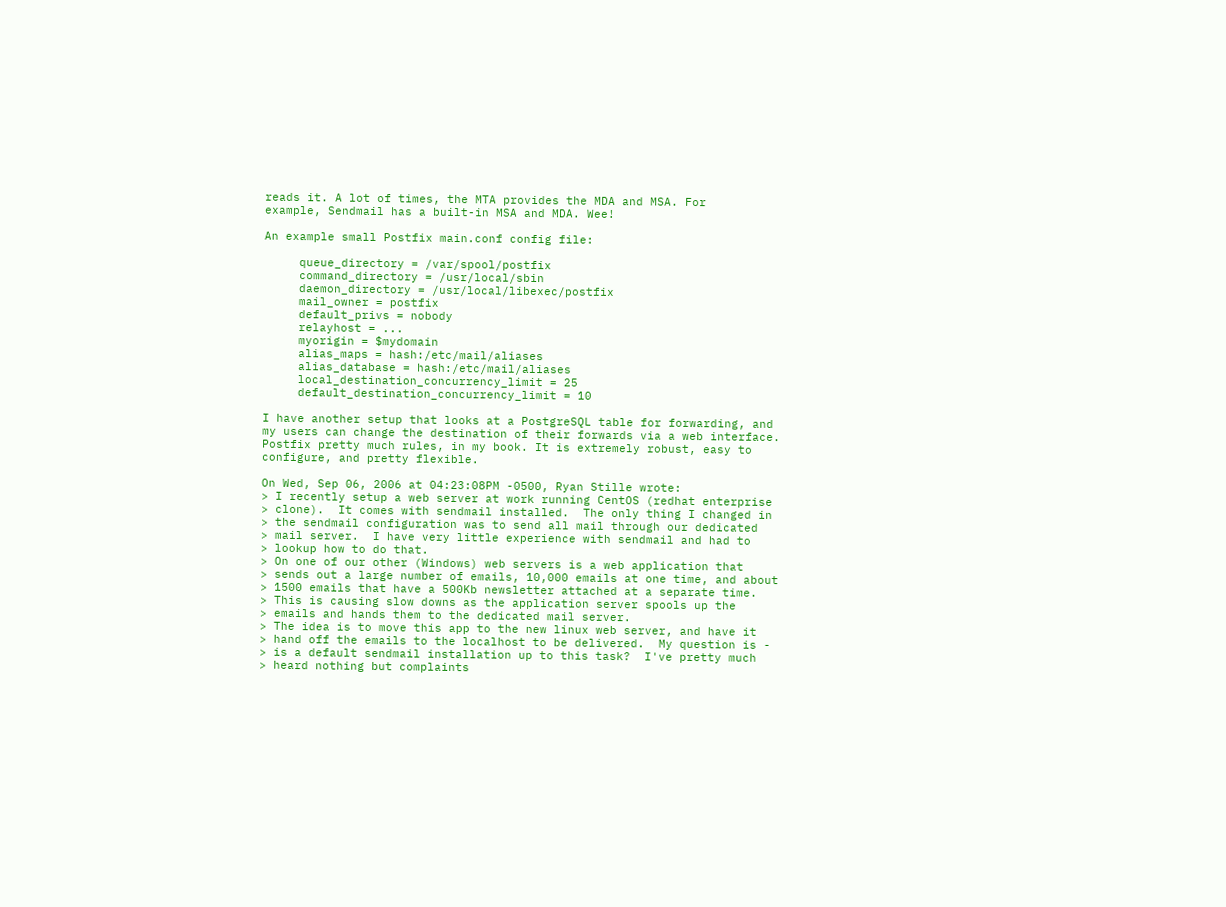reads it. A lot of times, the MTA provides the MDA and MSA. For
example, Sendmail has a built-in MSA and MDA. Wee!

An example small Postfix main.conf config file:

     queue_directory = /var/spool/postfix
     command_directory = /usr/local/sbin
     daemon_directory = /usr/local/libexec/postfix
     mail_owner = postfix
     default_privs = nobody
     relayhost = ...
     myorigin = $mydomain
     alias_maps = hash:/etc/mail/aliases
     alias_database = hash:/etc/mail/aliases
     local_destination_concurrency_limit = 25
     default_destination_concurrency_limit = 10

I have another setup that looks at a PostgreSQL table for forwarding, and
my users can change the destination of their forwards via a web interface.
Postfix pretty much rules, in my book. It is extremely robust, easy to
configure, and pretty flexible.

On Wed, Sep 06, 2006 at 04:23:08PM -0500, Ryan Stille wrote:
> I recently setup a web server at work running CentOS (redhat enterprise
> clone).  It comes with sendmail installed.  The only thing I changed in
> the sendmail configuration was to send all mail through our dedicated
> mail server.  I have very little experience with sendmail and had to
> lookup how to do that.
> On one of our other (Windows) web servers is a web application that
> sends out a large number of emails, 10,000 emails at one time, and about
> 1500 emails that have a 500Kb newsletter attached at a separate time.
> This is causing slow downs as the application server spools up the
> emails and hands them to the dedicated mail server.
> The idea is to move this app to the new linux web server, and have it
> hand off the emails to the localhost to be delivered.  My question is -
> is a default sendmail installation up to this task?  I've pretty much
> heard nothing but complaints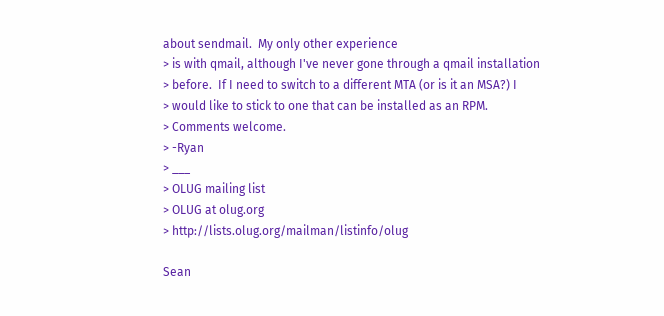about sendmail.  My only other experience
> is with qmail, although I've never gone through a qmail installation
> before.  If I need to switch to a different MTA (or is it an MSA?) I
> would like to stick to one that can be installed as an RPM.
> Comments welcome.
> -Ryan
> ___
> OLUG mailing list
> OLUG at olug.org
> http://lists.olug.org/mailman/listinfo/olug

Sean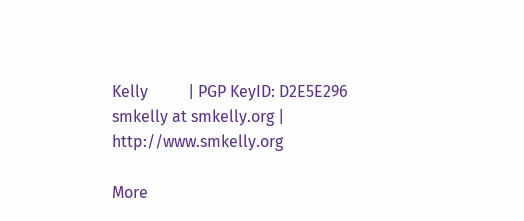Kelly          | PGP KeyID: D2E5E296
smkelly at smkelly.org | http://www.smkelly.org

More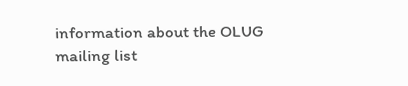information about the OLUG mailing list